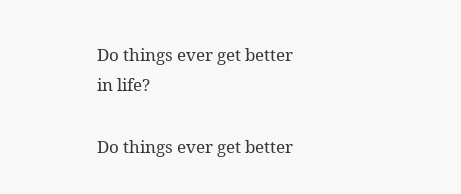Do things ever get better in life?

Do things ever get better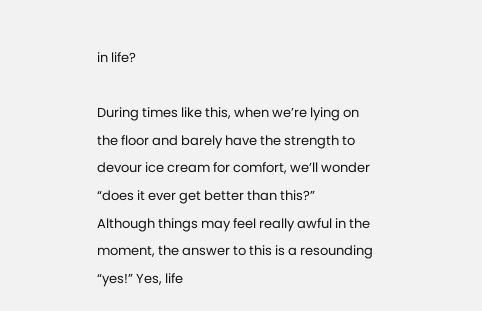in life?

During times like this, when we’re lying on the floor and barely have the strength to devour ice cream for comfort, we’ll wonder “does it ever get better than this?” Although things may feel really awful in the moment, the answer to this is a resounding “yes!” Yes, life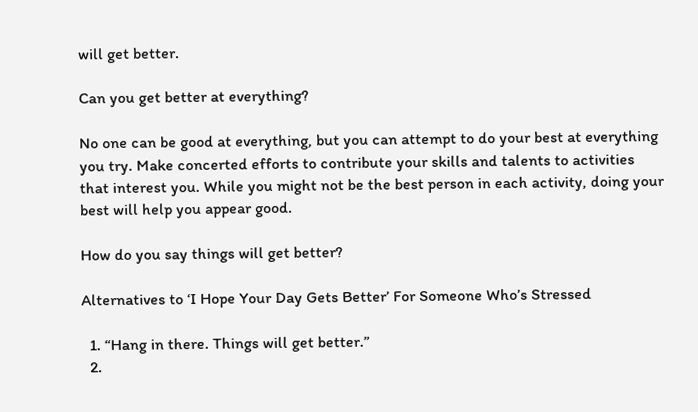will get better.

Can you get better at everything?

No one can be good at everything, but you can attempt to do your best at everything you try. Make concerted efforts to contribute your skills and talents to activities that interest you. While you might not be the best person in each activity, doing your best will help you appear good.

How do you say things will get better?

Alternatives to ‘I Hope Your Day Gets Better’ For Someone Who’s Stressed

  1. “Hang in there. Things will get better.”
  2.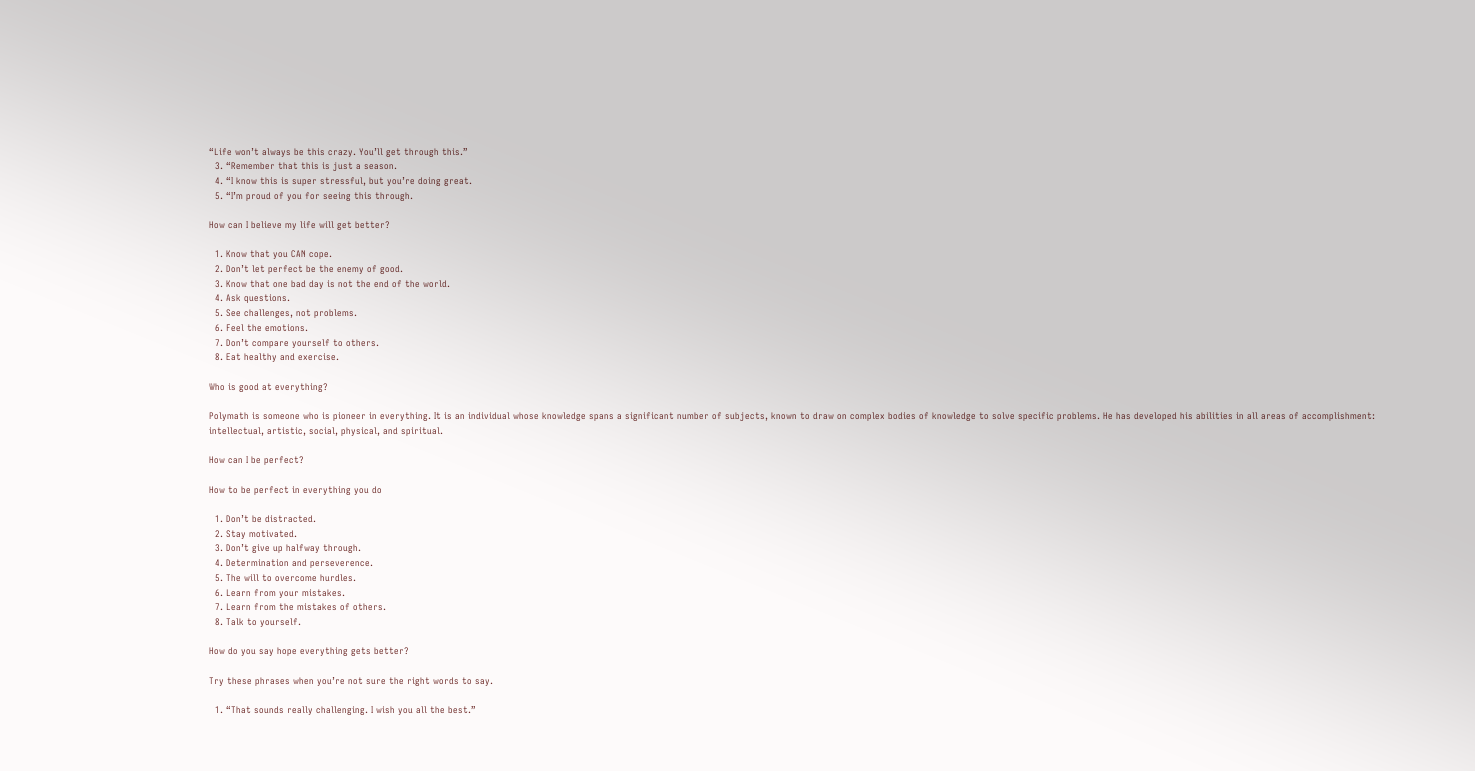“Life won’t always be this crazy. You’ll get through this.”
  3. “Remember that this is just a season.
  4. “I know this is super stressful, but you’re doing great.
  5. “I’m proud of you for seeing this through.

How can I believe my life will get better?

  1. Know that you CAN cope.
  2. Don’t let perfect be the enemy of good.
  3. Know that one bad day is not the end of the world.
  4. Ask questions.
  5. See challenges, not problems.
  6. Feel the emotions.
  7. Don’t compare yourself to others.
  8. Eat healthy and exercise.

Who is good at everything?

Polymath is someone who is pioneer in everything. It is an individual whose knowledge spans a significant number of subjects, known to draw on complex bodies of knowledge to solve specific problems. He has developed his abilities in all areas of accomplishment: intellectual, artistic, social, physical, and spiritual.

How can I be perfect?

How to be perfect in everything you do

  1. Don’t be distracted.
  2. Stay motivated.
  3. Don’t give up halfway through.
  4. Determination and perseverence.
  5. The will to overcome hurdles.
  6. Learn from your mistakes.
  7. Learn from the mistakes of others.
  8. Talk to yourself.

How do you say hope everything gets better?

Try these phrases when you’re not sure the right words to say.

  1. “That sounds really challenging. I wish you all the best.”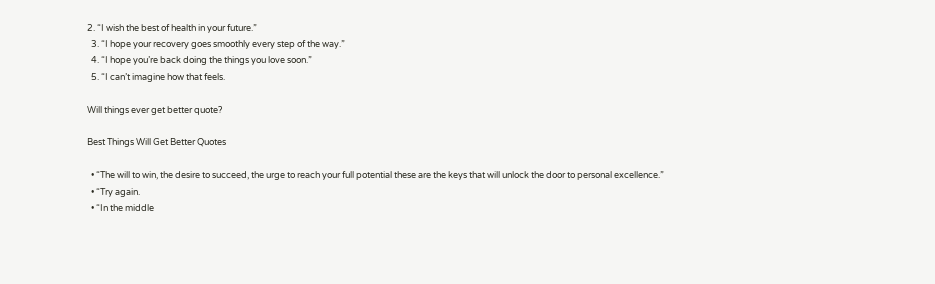2. “I wish the best of health in your future.”
  3. “I hope your recovery goes smoothly every step of the way.”
  4. “I hope you’re back doing the things you love soon.”
  5. “I can’t imagine how that feels.

Will things ever get better quote?

Best Things Will Get Better Quotes

  • “The will to win, the desire to succeed, the urge to reach your full potential these are the keys that will unlock the door to personal excellence.”
  • “Try again.
  • “In the middle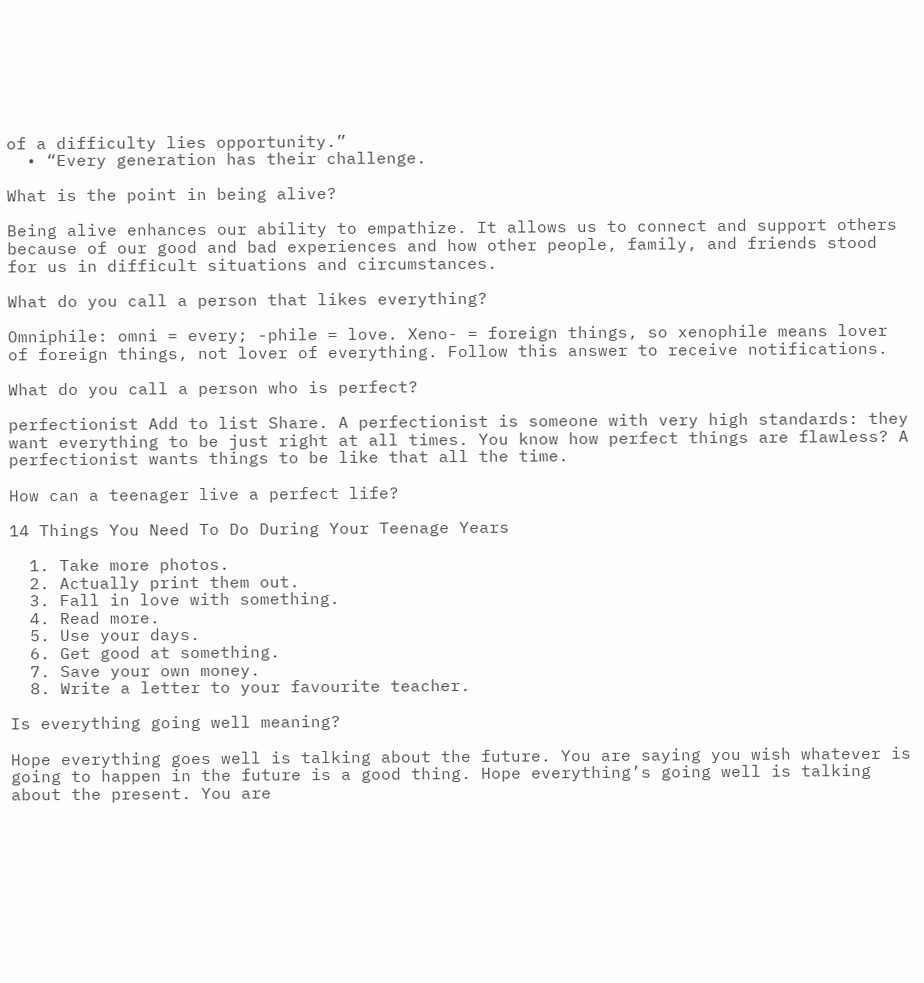of a difficulty lies opportunity.”
  • “Every generation has their challenge.

What is the point in being alive?

Being alive enhances our ability to empathize. It allows us to connect and support others because of our good and bad experiences and how other people, family, and friends stood for us in difficult situations and circumstances.

What do you call a person that likes everything?

Omniphile: omni = every; -phile = love. Xeno- = foreign things, so xenophile means lover of foreign things, not lover of everything. Follow this answer to receive notifications.

What do you call a person who is perfect?

perfectionist Add to list Share. A perfectionist is someone with very high standards: they want everything to be just right at all times. You know how perfect things are flawless? A perfectionist wants things to be like that all the time.

How can a teenager live a perfect life?

14 Things You Need To Do During Your Teenage Years

  1. Take more photos.
  2. Actually print them out.
  3. Fall in love with something.
  4. Read more.
  5. Use your days.
  6. Get good at something.
  7. Save your own money.
  8. Write a letter to your favourite teacher.

Is everything going well meaning?

Hope everything goes well is talking about the future. You are saying you wish whatever is going to happen in the future is a good thing. Hope everything’s going well is talking about the present. You are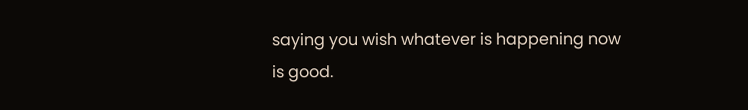saying you wish whatever is happening now is good.